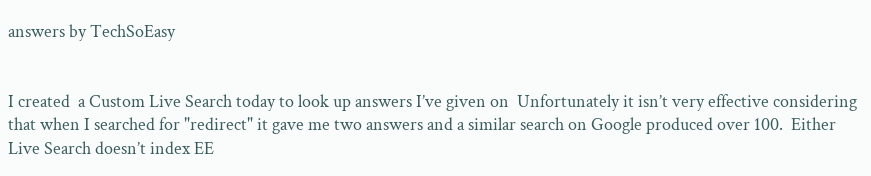answers by TechSoEasy


I created  a Custom Live Search today to look up answers I’ve given on  Unfortunately it isn’t very effective considering that when I searched for "redirect" it gave me two answers and a similar search on Google produced over 100.  Either Live Search doesn’t index EE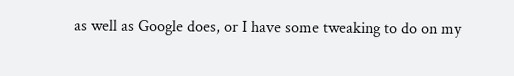as well as Google does, or I have some tweaking to do on my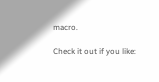macro.

Check it out if you like: